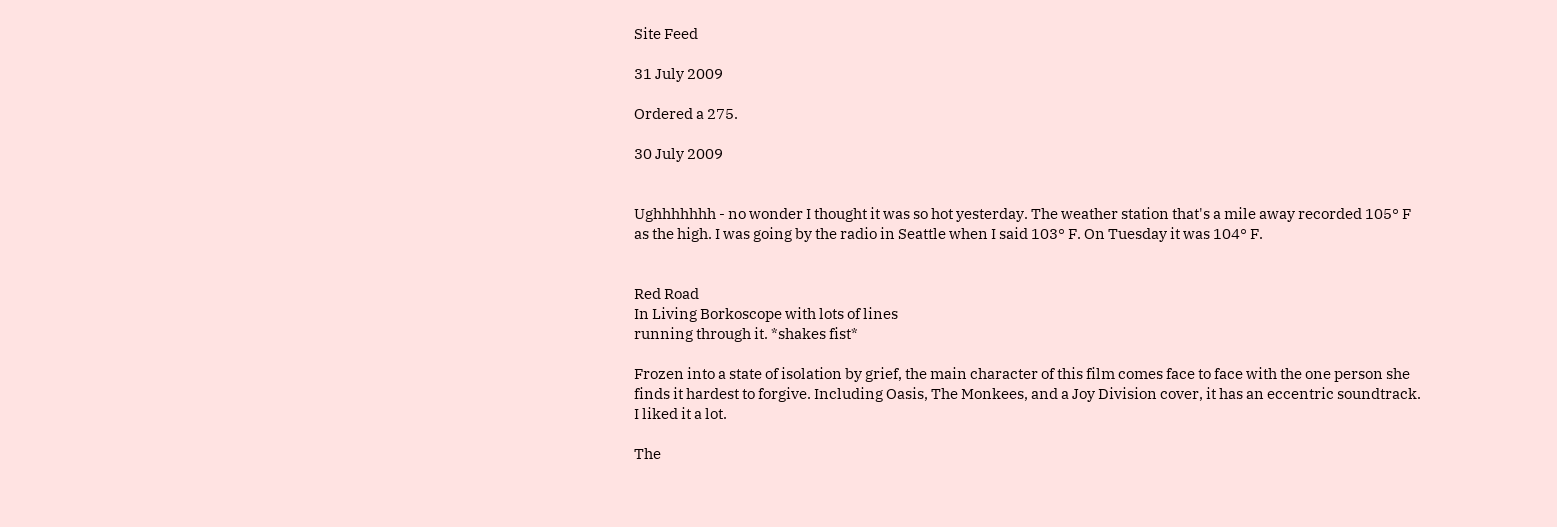Site Feed

31 July 2009

Ordered a 275.

30 July 2009


Ughhhhhhh - no wonder I thought it was so hot yesterday. The weather station that's a mile away recorded 105° F as the high. I was going by the radio in Seattle when I said 103° F. On Tuesday it was 104° F.


Red Road
In Living Borkoscope with lots of lines
running through it. *shakes fist*

Frozen into a state of isolation by grief, the main character of this film comes face to face with the one person she finds it hardest to forgive. Including Oasis, The Monkees, and a Joy Division cover, it has an eccentric soundtrack. I liked it a lot.

The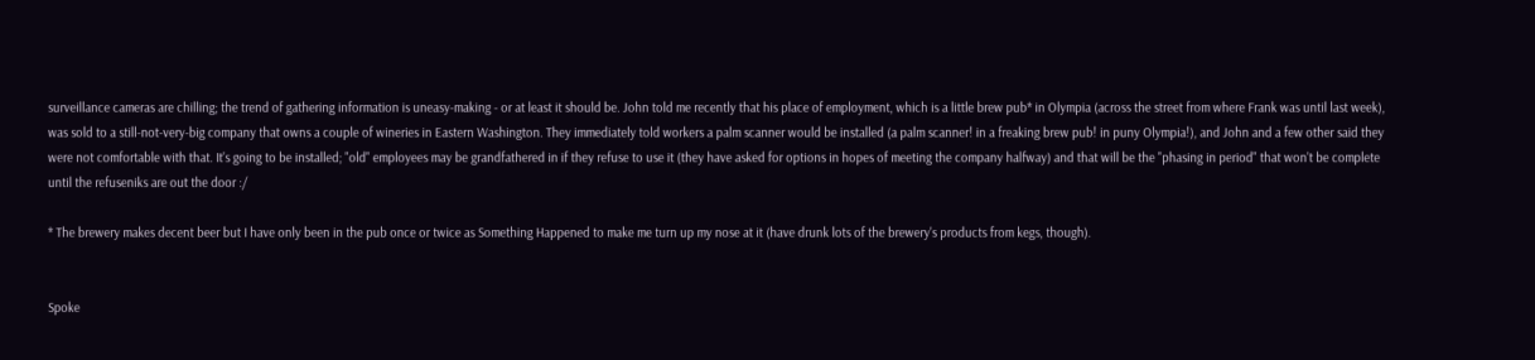surveillance cameras are chilling; the trend of gathering information is uneasy-making - or at least it should be. John told me recently that his place of employment, which is a little brew pub* in Olympia (across the street from where Frank was until last week), was sold to a still-not-very-big company that owns a couple of wineries in Eastern Washington. They immediately told workers a palm scanner would be installed (a palm scanner! in a freaking brew pub! in puny Olympia!), and John and a few other said they were not comfortable with that. It's going to be installed; "old" employees may be grandfathered in if they refuse to use it (they have asked for options in hopes of meeting the company halfway) and that will be the "phasing in period" that won't be complete until the refuseniks are out the door :/

* The brewery makes decent beer but I have only been in the pub once or twice as Something Happened to make me turn up my nose at it (have drunk lots of the brewery's products from kegs, though).


Spoke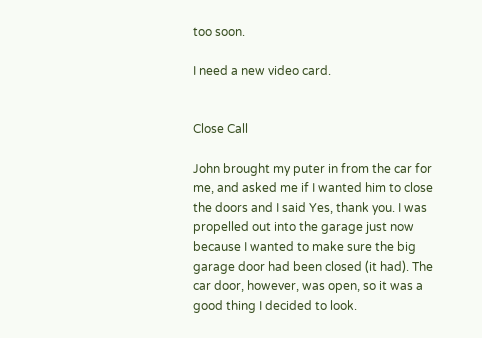too soon.

I need a new video card.


Close Call

John brought my puter in from the car for me, and asked me if I wanted him to close the doors and I said Yes, thank you. I was propelled out into the garage just now because I wanted to make sure the big garage door had been closed (it had). The car door, however, was open, so it was a good thing I decided to look.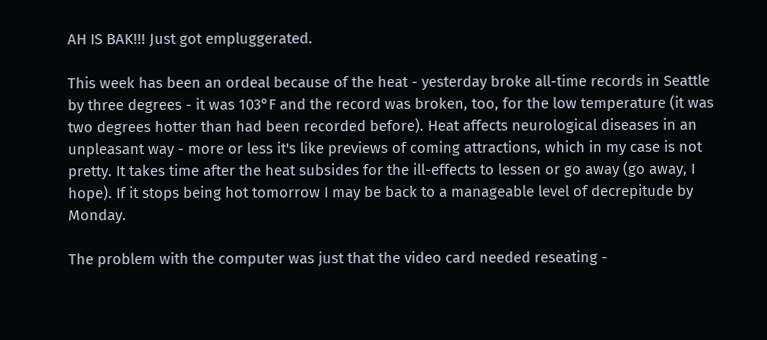AH IS BAK!!! Just got empluggerated.

This week has been an ordeal because of the heat - yesterday broke all-time records in Seattle by three degrees - it was 103°F and the record was broken, too, for the low temperature (it was two degrees hotter than had been recorded before). Heat affects neurological diseases in an unpleasant way - more or less it's like previews of coming attractions, which in my case is not pretty. It takes time after the heat subsides for the ill-effects to lessen or go away (go away, I hope). If it stops being hot tomorrow I may be back to a manageable level of decrepitude by Monday.

The problem with the computer was just that the video card needed reseating -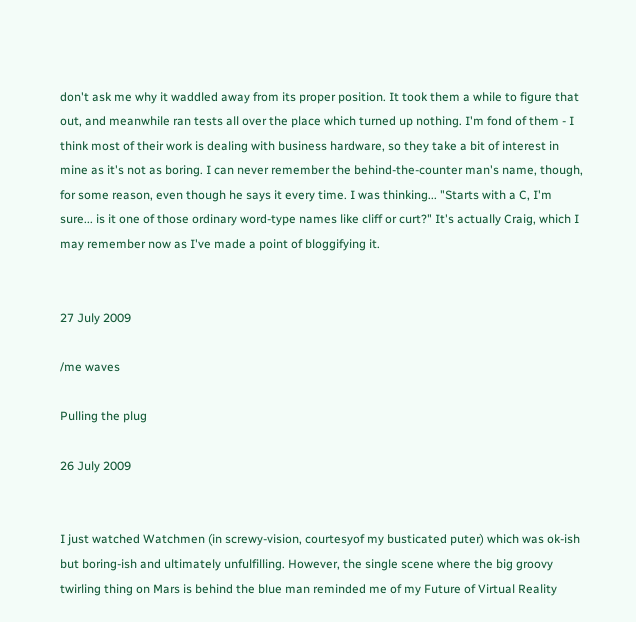don't ask me why it waddled away from its proper position. It took them a while to figure that out, and meanwhile ran tests all over the place which turned up nothing. I'm fond of them - I think most of their work is dealing with business hardware, so they take a bit of interest in mine as it's not as boring. I can never remember the behind-the-counter man's name, though, for some reason, even though he says it every time. I was thinking... "Starts with a C, I'm sure... is it one of those ordinary word-type names like cliff or curt?" It's actually Craig, which I may remember now as I've made a point of bloggifying it.


27 July 2009

/me waves

Pulling the plug

26 July 2009


I just watched Watchmen (in screwy-vision, courtesyof my busticated puter) which was ok-ish but boring-ish and ultimately unfulfilling. However, the single scene where the big groovy twirling thing on Mars is behind the blue man reminded me of my Future of Virtual Reality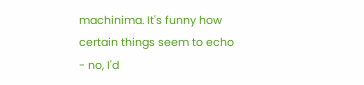machinima. It's funny how certain things seem to echo - no, I'd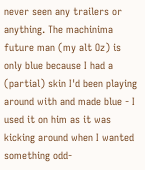never seen any trailers or anything. The machinima future man (my alt Oz) is only blue because I had a (partial) skin I'd been playing around with and made blue - I used it on him as it was kicking around when I wanted something odd-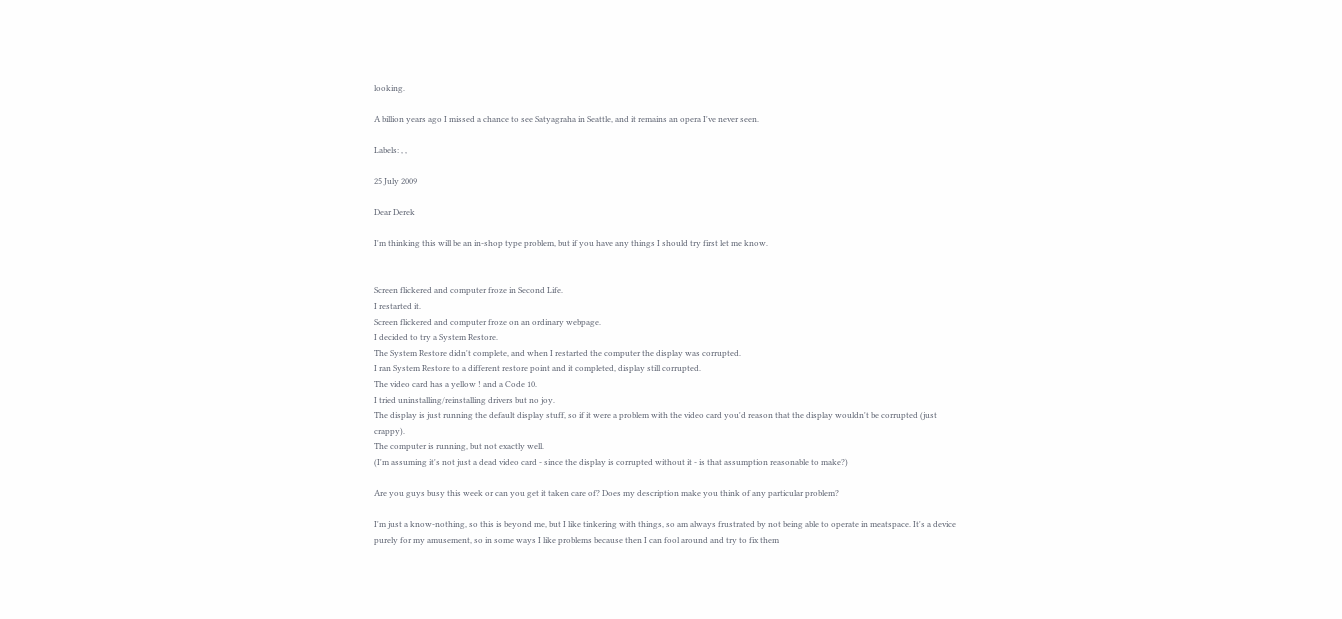looking.

A billion years ago I missed a chance to see Satyagraha in Seattle, and it remains an opera I've never seen.

Labels: , ,

25 July 2009

Dear Derek

I'm thinking this will be an in-shop type problem, but if you have any things I should try first let me know.


Screen flickered and computer froze in Second Life.
I restarted it.
Screen flickered and computer froze on an ordinary webpage.
I decided to try a System Restore.
The System Restore didn't complete, and when I restarted the computer the display was corrupted.
I ran System Restore to a different restore point and it completed, display still corrupted.
The video card has a yellow ! and a Code 10.
I tried uninstalling/reinstalling drivers but no joy.
The display is just running the default display stuff, so if it were a problem with the video card you'd reason that the display wouldn't be corrupted (just crappy).
The computer is running, but not exactly well.
(I'm assuming it's not just a dead video card - since the display is corrupted without it - is that assumption reasonable to make?)

Are you guys busy this week or can you get it taken care of? Does my description make you think of any particular problem?

I'm just a know-nothing, so this is beyond me, but I like tinkering with things, so am always frustrated by not being able to operate in meatspace. It's a device purely for my amusement, so in some ways I like problems because then I can fool around and try to fix them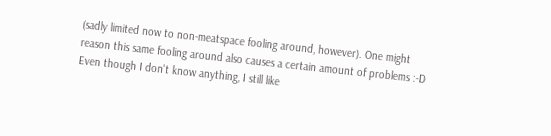(sadly limited now to non-meatspace fooling around, however). One might reason this same fooling around also causes a certain amount of problems :-D Even though I don't know anything, I still like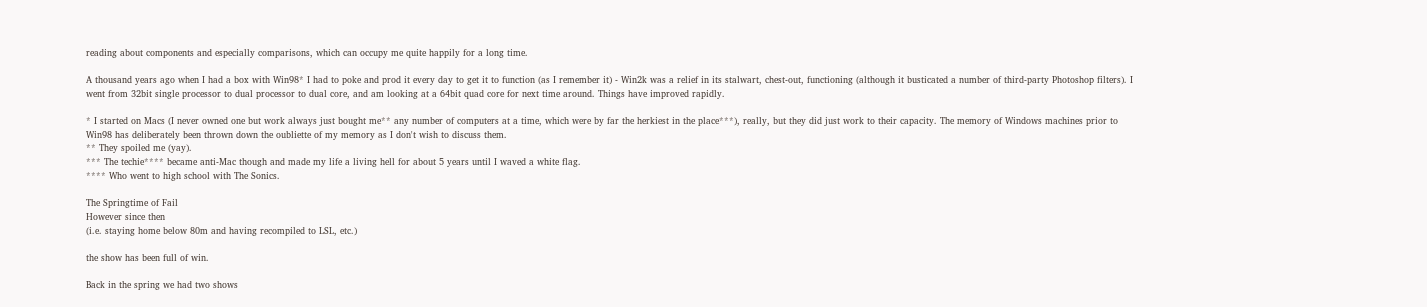reading about components and especially comparisons, which can occupy me quite happily for a long time.

A thousand years ago when I had a box with Win98* I had to poke and prod it every day to get it to function (as I remember it) - Win2k was a relief in its stalwart, chest-out, functioning (although it busticated a number of third-party Photoshop filters). I went from 32bit single processor to dual processor to dual core, and am looking at a 64bit quad core for next time around. Things have improved rapidly.

* I started on Macs (I never owned one but work always just bought me** any number of computers at a time, which were by far the herkiest in the place***), really, but they did just work to their capacity. The memory of Windows machines prior to Win98 has deliberately been thrown down the oubliette of my memory as I don't wish to discuss them.
** They spoiled me (yay).
*** The techie**** became anti-Mac though and made my life a living hell for about 5 years until I waved a white flag.
**** Who went to high school with The Sonics.

The Springtime of Fail
However since then
(i.e. staying home below 80m and having recompiled to LSL, etc.)

the show has been full of win.

Back in the spring we had two shows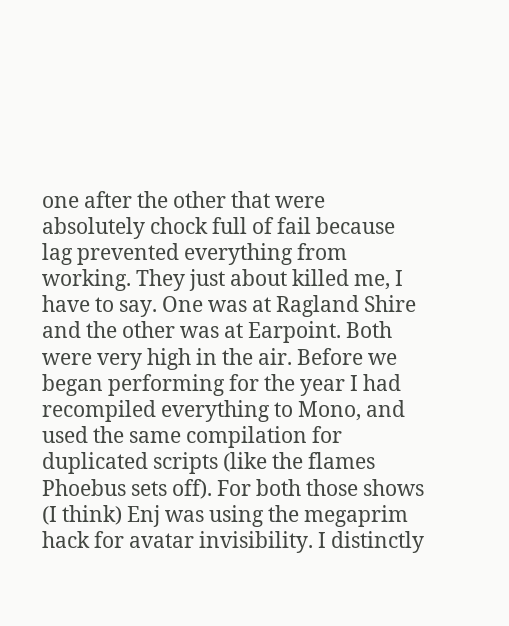one after the other that were absolutely chock full of fail because lag prevented everything from working. They just about killed me, I have to say. One was at Ragland Shire and the other was at Earpoint. Both were very high in the air. Before we began performing for the year I had recompiled everything to Mono, and used the same compilation for duplicated scripts (like the flames Phoebus sets off). For both those shows (I think) Enj was using the megaprim hack for avatar invisibility. I distinctly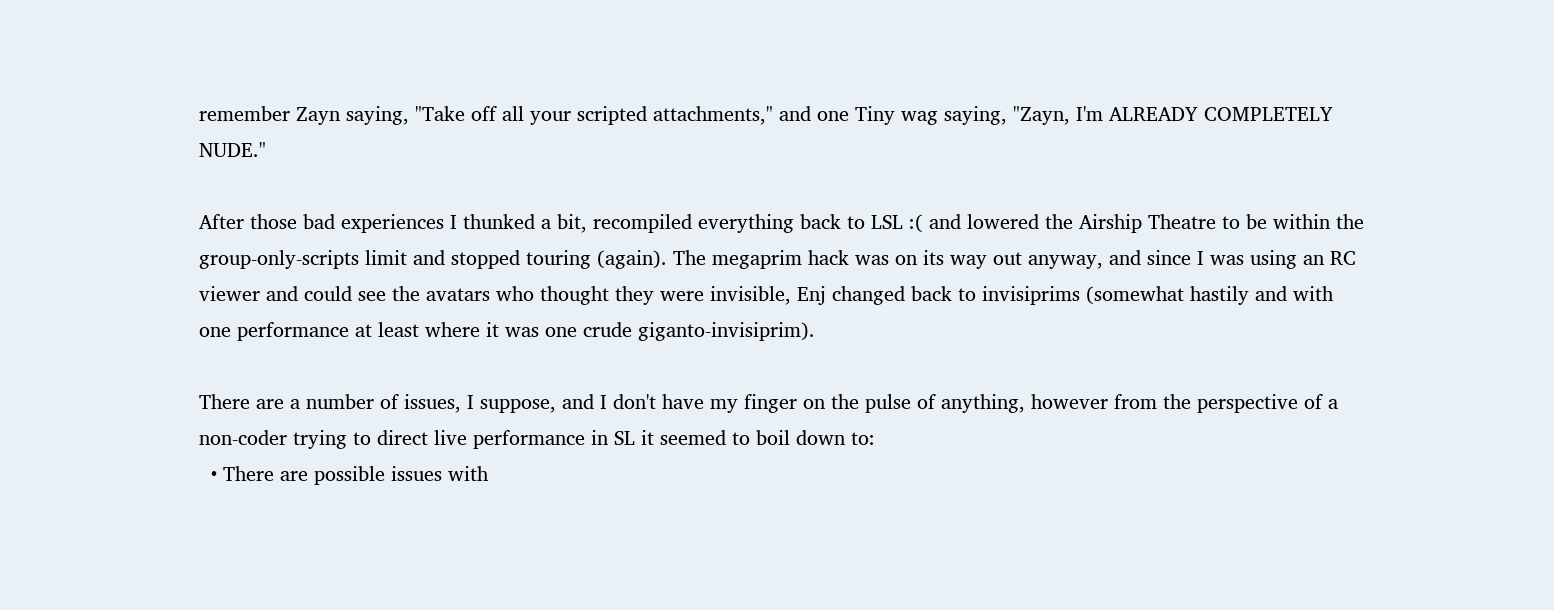remember Zayn saying, "Take off all your scripted attachments," and one Tiny wag saying, "Zayn, I'm ALREADY COMPLETELY NUDE."

After those bad experiences I thunked a bit, recompiled everything back to LSL :( and lowered the Airship Theatre to be within the group-only-scripts limit and stopped touring (again). The megaprim hack was on its way out anyway, and since I was using an RC viewer and could see the avatars who thought they were invisible, Enj changed back to invisiprims (somewhat hastily and with one performance at least where it was one crude giganto-invisiprim).

There are a number of issues, I suppose, and I don't have my finger on the pulse of anything, however from the perspective of a non-coder trying to direct live performance in SL it seemed to boil down to:
  • There are possible issues with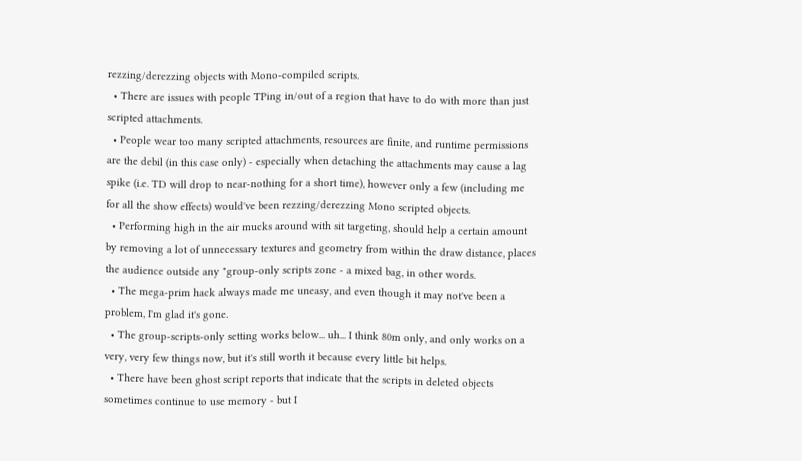rezzing/derezzing objects with Mono-compiled scripts.
  • There are issues with people TPing in/out of a region that have to do with more than just scripted attachments.
  • People wear too many scripted attachments, resources are finite, and runtime permissions are the debil (in this case only) - especially when detaching the attachments may cause a lag spike (i.e. TD will drop to near-nothing for a short time), however only a few (including me for all the show effects) would've been rezzing/derezzing Mono scripted objects.
  • Performing high in the air mucks around with sit targeting, should help a certain amount by removing a lot of unnecessary textures and geometry from within the draw distance, places the audience outside any "group-only scripts zone - a mixed bag, in other words.
  • The mega-prim hack always made me uneasy, and even though it may not've been a problem, I'm glad it's gone.
  • The group-scripts-only setting works below... uh... I think 80m only, and only works on a very, very few things now, but it's still worth it because every little bit helps.
  • There have been ghost script reports that indicate that the scripts in deleted objects sometimes continue to use memory - but I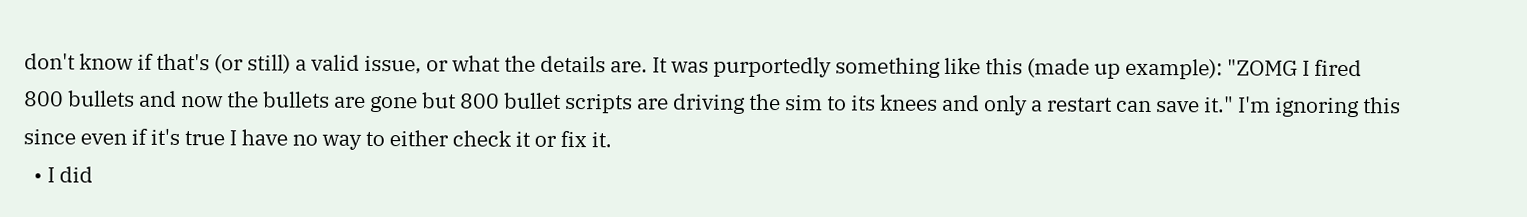don't know if that's (or still) a valid issue, or what the details are. It was purportedly something like this (made up example): "ZOMG I fired 800 bullets and now the bullets are gone but 800 bullet scripts are driving the sim to its knees and only a restart can save it." I'm ignoring this since even if it's true I have no way to either check it or fix it.
  • I did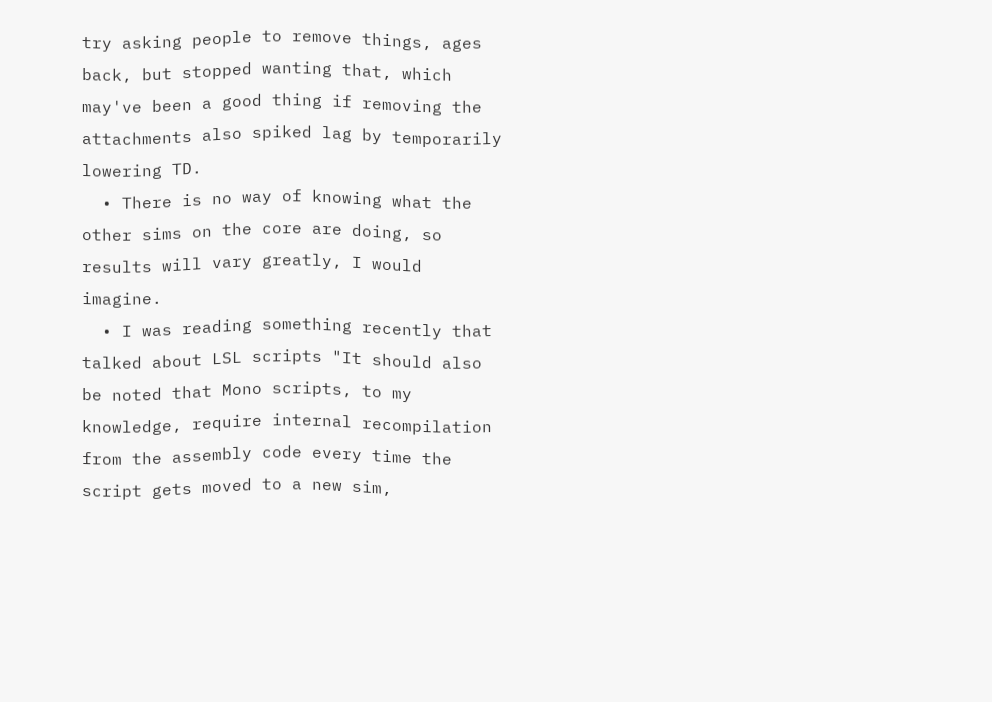try asking people to remove things, ages back, but stopped wanting that, which may've been a good thing if removing the attachments also spiked lag by temporarily lowering TD.
  • There is no way of knowing what the other sims on the core are doing, so results will vary greatly, I would imagine.
  • I was reading something recently that talked about LSL scripts "It should also be noted that Mono scripts, to my knowledge, require internal recompilation from the assembly code every time the script gets moved to a new sim,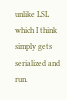unlike LSL which I think simply gets serialized and run.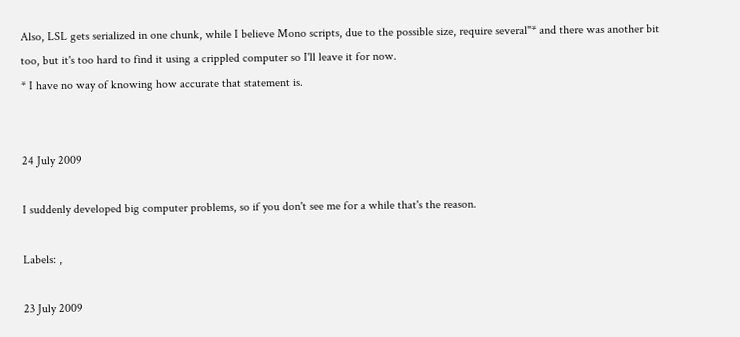Also, LSL gets serialized in one chunk, while I believe Mono scripts, due to the possible size, require several"* and there was another bit too, but it's too hard to find it using a crippled computer so I'll leave it for now.
* I have no way of knowing how accurate that statement is.


24 July 2009

I suddenly developed big computer problems, so if you don't see me for a while that's the reason.

Labels: ,

23 July 2009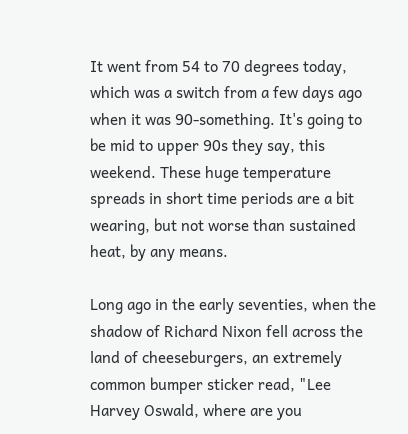It went from 54 to 70 degrees today, which was a switch from a few days ago when it was 90-something. It's going to be mid to upper 90s they say, this weekend. These huge temperature spreads in short time periods are a bit wearing, but not worse than sustained heat, by any means.

Long ago in the early seventies, when the shadow of Richard Nixon fell across the land of cheeseburgers, an extremely common bumper sticker read, "Lee Harvey Oswald, where are you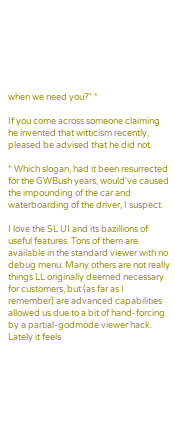when we need you?" *

If you come across someone claiming he invented that witticism recently, pleased be advised that he did not.

* Which slogan, had it been resurrected for the GWBush years, would've caused the impounding of the car and waterboarding of the driver, I suspect.

I love the SL UI and its bazillions of useful features. Tons of them are available in the standard viewer with no debug menu. Many others are not really things LL originally deemed necessary for customers, but (as far as I remember) are advanced capabilities allowed us due to a bit of hand-forcing by a partial-godmode viewer hack. Lately it feels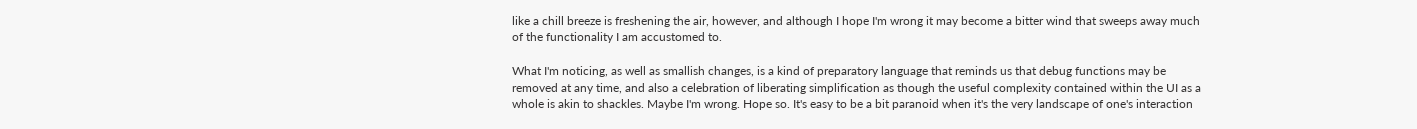like a chill breeze is freshening the air, however, and although I hope I'm wrong it may become a bitter wind that sweeps away much of the functionality I am accustomed to.

What I'm noticing, as well as smallish changes, is a kind of preparatory language that reminds us that debug functions may be removed at any time, and also a celebration of liberating simplification as though the useful complexity contained within the UI as a whole is akin to shackles. Maybe I'm wrong. Hope so. It's easy to be a bit paranoid when it's the very landscape of one's interaction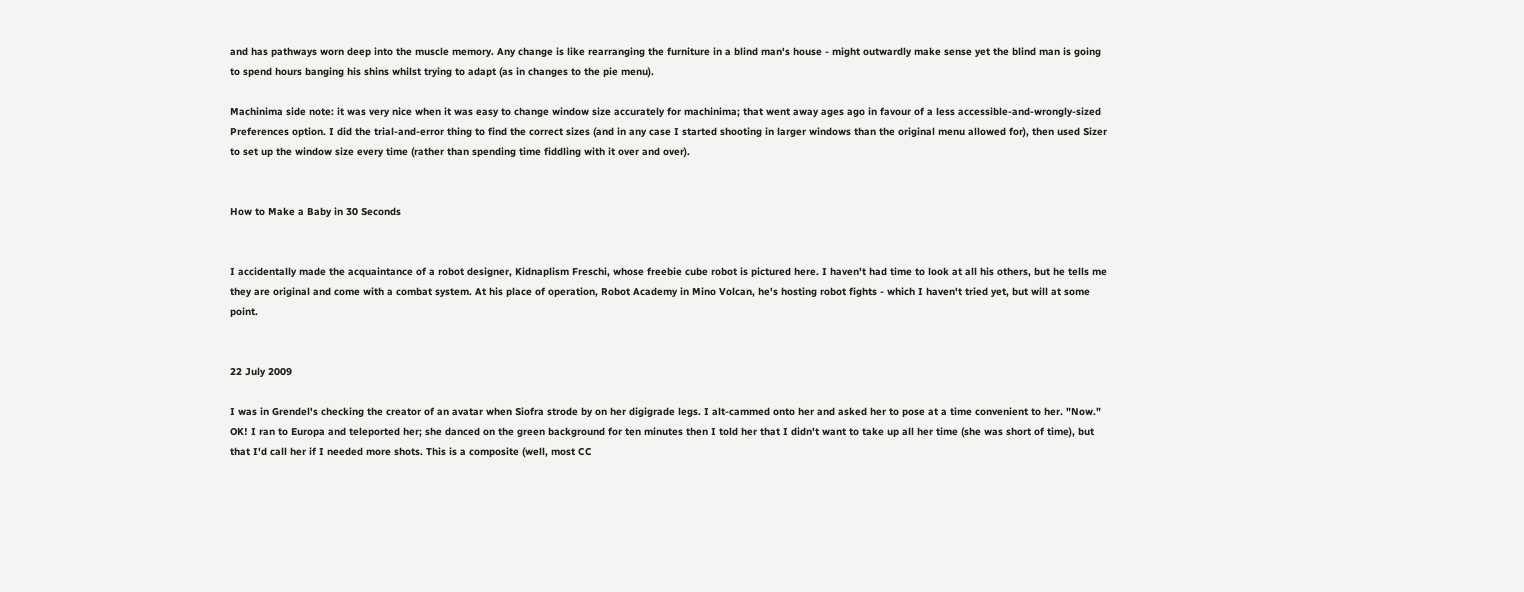and has pathways worn deep into the muscle memory. Any change is like rearranging the furniture in a blind man's house - might outwardly make sense yet the blind man is going to spend hours banging his shins whilst trying to adapt (as in changes to the pie menu).

Machinima side note: it was very nice when it was easy to change window size accurately for machinima; that went away ages ago in favour of a less accessible-and-wrongly-sized Preferences option. I did the trial-and-error thing to find the correct sizes (and in any case I started shooting in larger windows than the original menu allowed for), then used Sizer to set up the window size every time (rather than spending time fiddling with it over and over).


How to Make a Baby in 30 Seconds


I accidentally made the acquaintance of a robot designer, Kidnaplism Freschi, whose freebie cube robot is pictured here. I haven't had time to look at all his others, but he tells me they are original and come with a combat system. At his place of operation, Robot Academy in Mino Volcan, he's hosting robot fights - which I haven't tried yet, but will at some point.


22 July 2009

I was in Grendel's checking the creator of an avatar when Siofra strode by on her digigrade legs. I alt-cammed onto her and asked her to pose at a time convenient to her. "Now." OK! I ran to Europa and teleported her; she danced on the green background for ten minutes then I told her that I didn't want to take up all her time (she was short of time), but that I'd call her if I needed more shots. This is a composite (well, most CC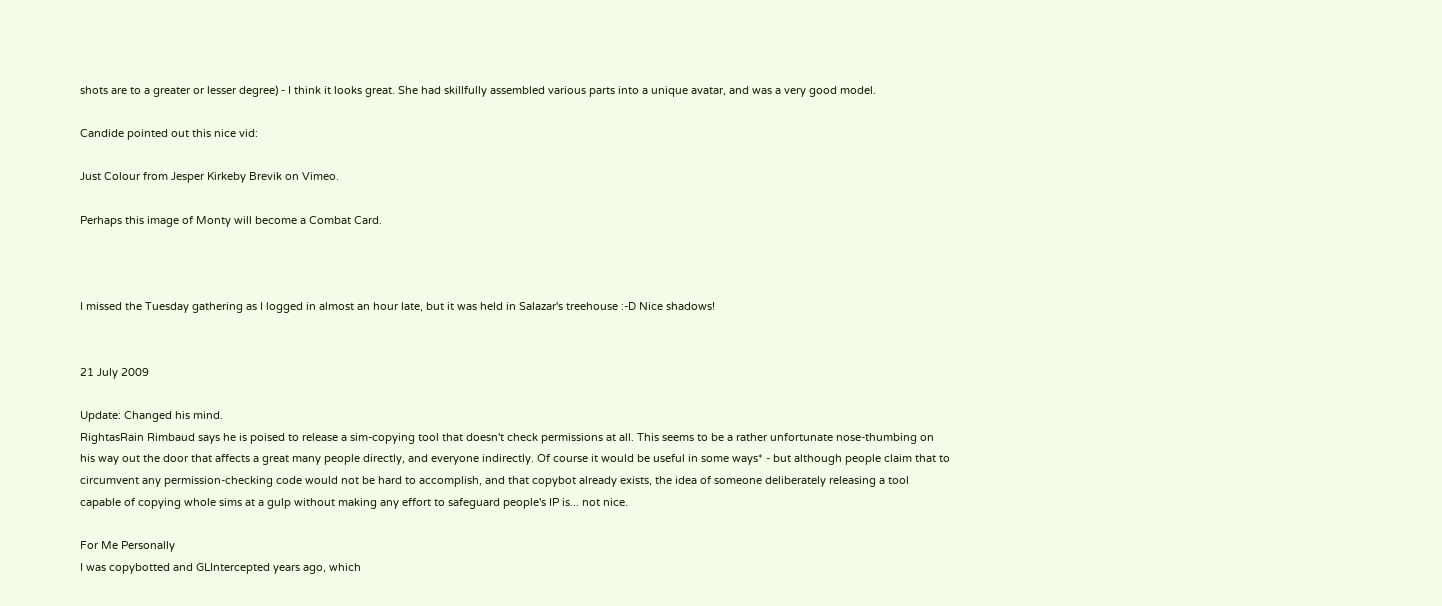shots are to a greater or lesser degree) - I think it looks great. She had skillfully assembled various parts into a unique avatar, and was a very good model.

Candide pointed out this nice vid:

Just Colour from Jesper Kirkeby Brevik on Vimeo.

Perhaps this image of Monty will become a Combat Card.



I missed the Tuesday gathering as I logged in almost an hour late, but it was held in Salazar's treehouse :-D Nice shadows!


21 July 2009

Update: Changed his mind.
RightasRain Rimbaud says he is poised to release a sim-copying tool that doesn't check permissions at all. This seems to be a rather unfortunate nose-thumbing on his way out the door that affects a great many people directly, and everyone indirectly. Of course it would be useful in some ways* - but although people claim that to circumvent any permission-checking code would not be hard to accomplish, and that copybot already exists, the idea of someone deliberately releasing a tool capable of copying whole sims at a gulp without making any effort to safeguard people's IP is... not nice.

For Me Personally
I was copybotted and GLIntercepted years ago, which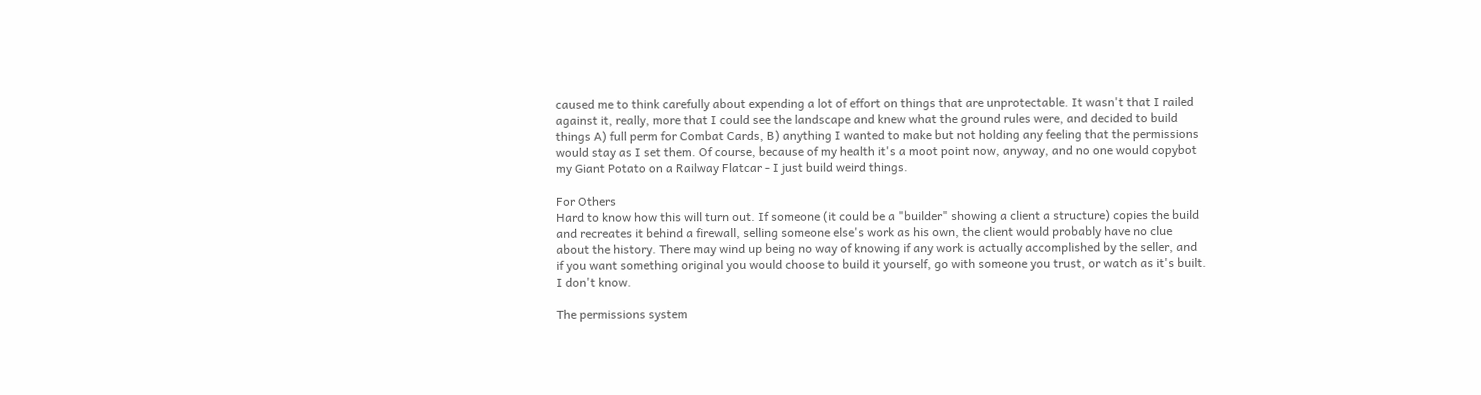caused me to think carefully about expending a lot of effort on things that are unprotectable. It wasn't that I railed against it, really, more that I could see the landscape and knew what the ground rules were, and decided to build things A) full perm for Combat Cards, B) anything I wanted to make but not holding any feeling that the permissions would stay as I set them. Of course, because of my health it's a moot point now, anyway, and no one would copybot my Giant Potato on a Railway Flatcar - I just build weird things.

For Others
Hard to know how this will turn out. If someone (it could be a "builder" showing a client a structure) copies the build and recreates it behind a firewall, selling someone else's work as his own, the client would probably have no clue about the history. There may wind up being no way of knowing if any work is actually accomplished by the seller, and if you want something original you would choose to build it yourself, go with someone you trust, or watch as it's built. I don't know.

The permissions system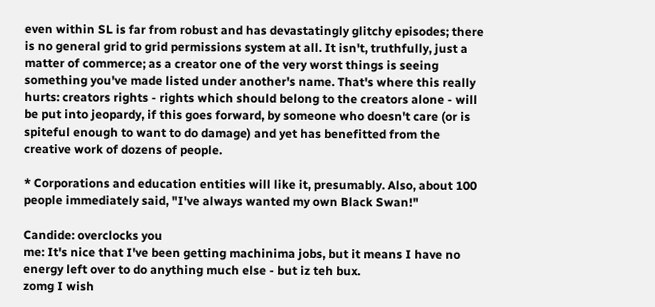even within SL is far from robust and has devastatingly glitchy episodes; there is no general grid to grid permissions system at all. It isn't, truthfully, just a matter of commerce; as a creator one of the very worst things is seeing something you've made listed under another's name. That's where this really hurts: creators rights - rights which should belong to the creators alone - will be put into jeopardy, if this goes forward, by someone who doesn't care (or is spiteful enough to want to do damage) and yet has benefitted from the creative work of dozens of people.

* Corporations and education entities will like it, presumably. Also, about 100 people immediately said, "I've always wanted my own Black Swan!"

Candide: overclocks you
me: It's nice that I've been getting machinima jobs, but it means I have no energy left over to do anything much else - but iz teh bux.
zomg I wish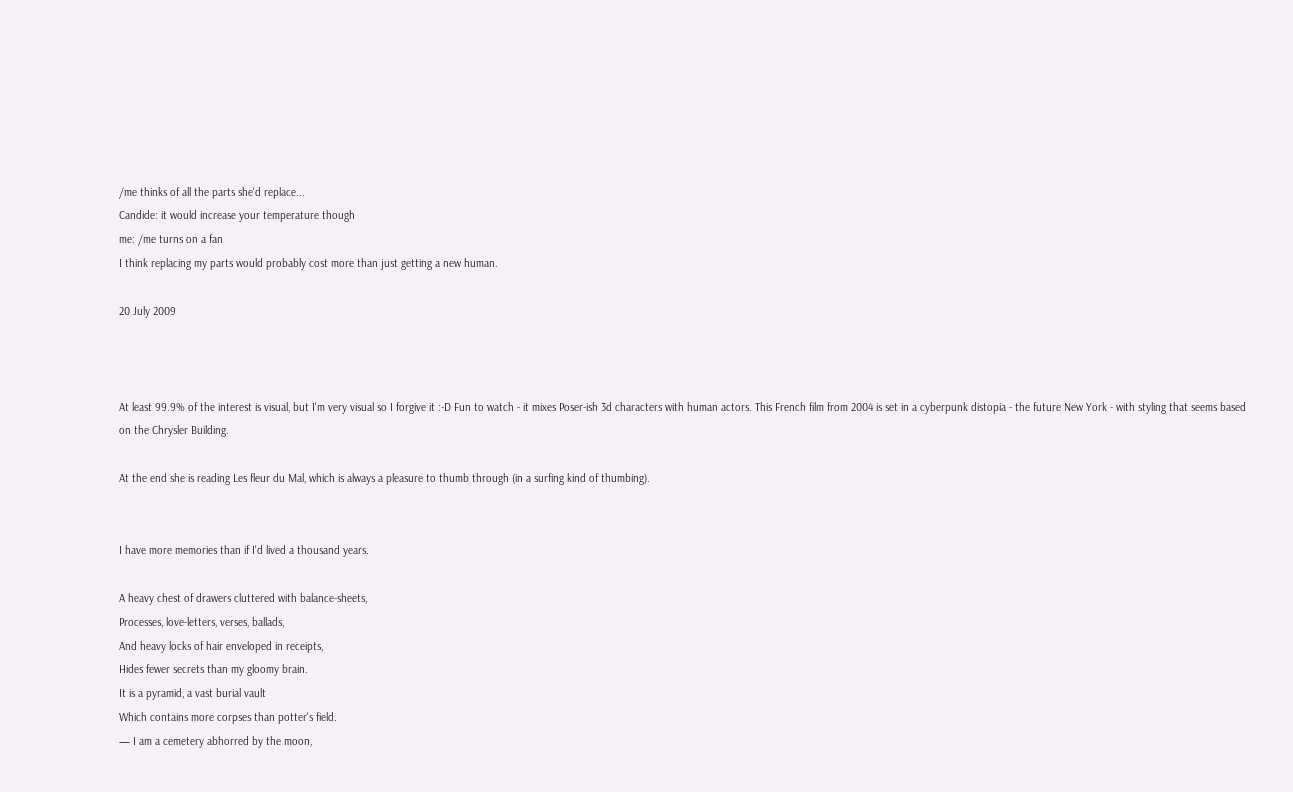/me thinks of all the parts she'd replace...
Candide: it would increase your temperature though
me: /me turns on a fan
I think replacing my parts would probably cost more than just getting a new human.

20 July 2009



At least 99.9% of the interest is visual, but I'm very visual so I forgive it :-D Fun to watch - it mixes Poser-ish 3d characters with human actors. This French film from 2004 is set in a cyberpunk distopia - the future New York - with styling that seems based on the Chrysler Building.

At the end she is reading Les fleur du Mal, which is always a pleasure to thumb through (in a surfing kind of thumbing).


I have more memories than if I'd lived a thousand years.

A heavy chest of drawers cluttered with balance-sheets,
Processes, love-letters, verses, ballads,
And heavy locks of hair enveloped in receipts,
Hides fewer secrets than my gloomy brain.
It is a pyramid, a vast burial vault
Which contains more corpses than potter's field.
— I am a cemetery abhorred by the moon,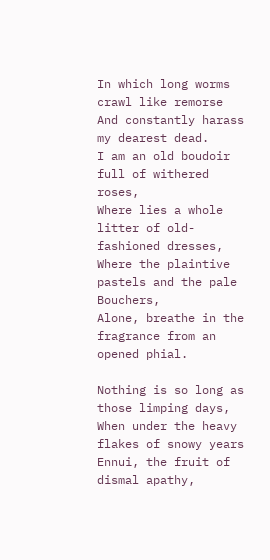In which long worms crawl like remorse
And constantly harass my dearest dead.
I am an old boudoir full of withered roses,
Where lies a whole litter of old-fashioned dresses,
Where the plaintive pastels and the pale Bouchers,
Alone, breathe in the fragrance from an opened phial.

Nothing is so long as those limping days,
When under the heavy flakes of snowy years
Ennui, the fruit of dismal apathy,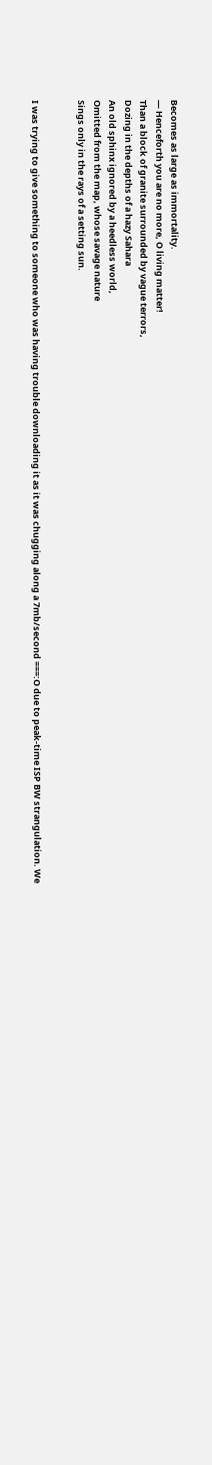Becomes as large as immortality.
— Henceforth you are no more, O living matter!
Than a block of granite surrounded by vague terrors,
Dozing in the depths of a hazy Sahara
An old sphinx ignored by a heedless world,
Omitted from the map, whose savage nature
Sings only in the rays of a setting sun.


I was trying to give something to someone who was having trouble downloading it as it was chugging along a 7mb/second ===:O due to peak-time ISP BW strangulation. We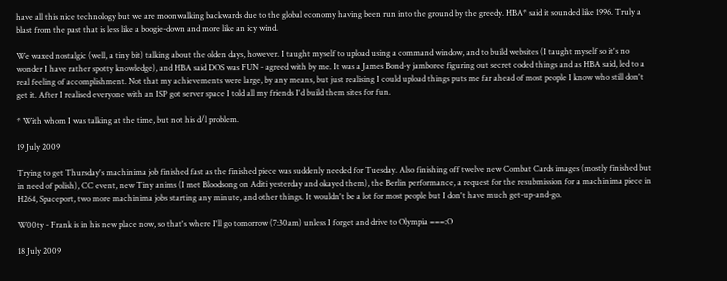have all this nice technology but we are moonwalking backwards due to the global economy having been run into the ground by the greedy. HBA* said it sounded like 1996. Truly a blast from the past that is less like a boogie-down and more like an icy wind.

We waxed nostalgic (well, a tiny bit) talking about the olden days, however. I taught myself to upload using a command window, and to build websites (I taught myself so it's no wonder I have rather spotty knowledge), and HBA said DOS was FUN - agreed with by me. It was a James Bond-y jamboree figuring out secret coded things and as HBA said, led to a real feeling of accomplishment. Not that my achievements were large, by any means, but just realising I could upload things puts me far ahead of most people I know who still don't get it. After I realised everyone with an ISP got server space I told all my friends I'd build them sites for fun.

* With whom I was talking at the time, but not his d/l problem.

19 July 2009

Trying to get Thursday's machinima job finished fast as the finished piece was suddenly needed for Tuesday. Also finishing off twelve new Combat Cards images (mostly finished but in need of polish), CC event, new Tiny anims (I met Bloodsong on Aditi yesterday and okayed them), the Berlin performance, a request for the resubmission for a machinima piece in H264, Spaceport, two more machinima jobs starting any minute, and other things. It wouldn't be a lot for most people but I don't have much get-up-and-go.

W00ty - Frank is in his new place now, so that's where I'll go tomorrow (7:30am) unless I forget and drive to Olympia ===:O

18 July 2009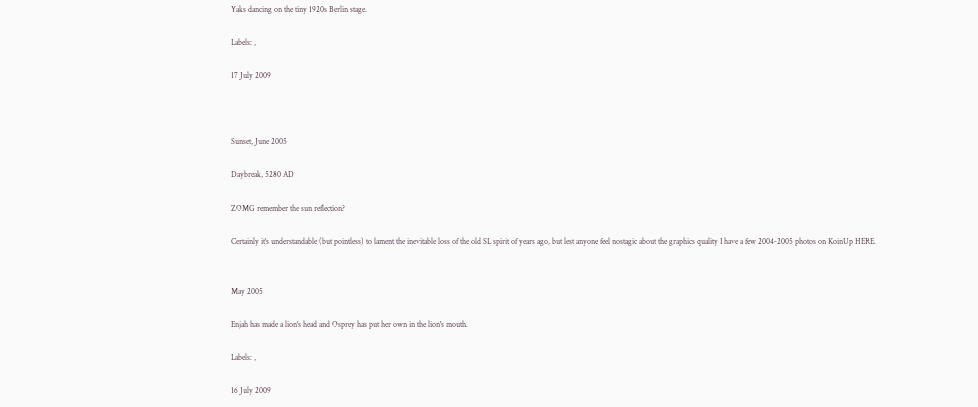Yaks dancing on the tiny 1920s Berlin stage.

Labels: ,

17 July 2009



Sunset, June 2005

Daybreak, 5280 AD

ZOMG remember the sun reflection?

Certainly it's understandable (but pointless) to lament the inevitable loss of the old SL spirit of years ago, but lest anyone feel nostagic about the graphics quality I have a few 2004-2005 photos on KoinUp HERE.


May 2005

Enjah has made a lion's head and Osprey has put her own in the lion's mouth.

Labels: ,

16 July 2009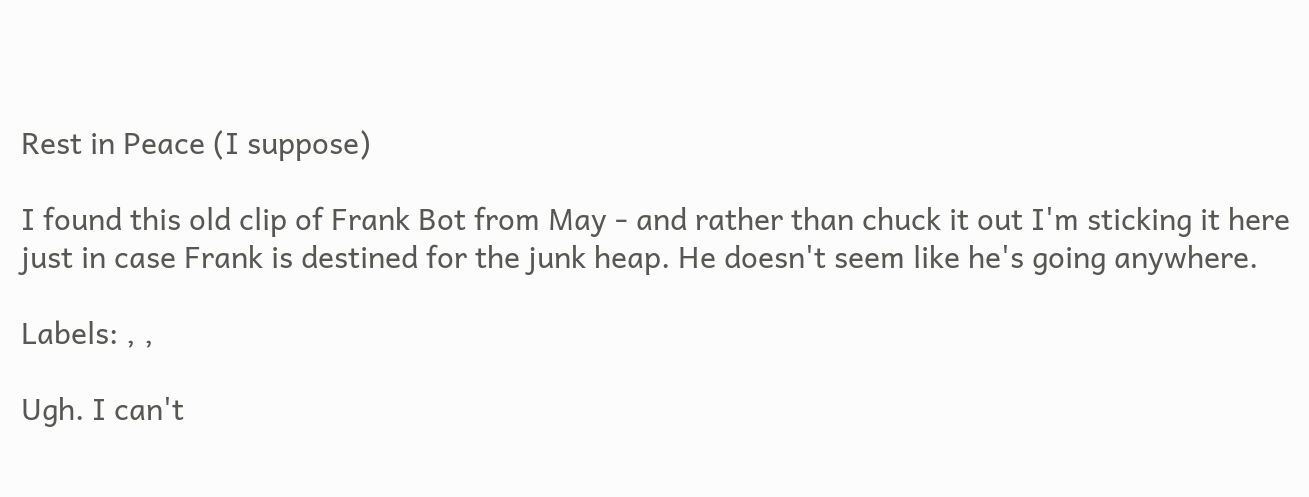Rest in Peace (I suppose)

I found this old clip of Frank Bot from May - and rather than chuck it out I'm sticking it here just in case Frank is destined for the junk heap. He doesn't seem like he's going anywhere.

Labels: , ,

Ugh. I can't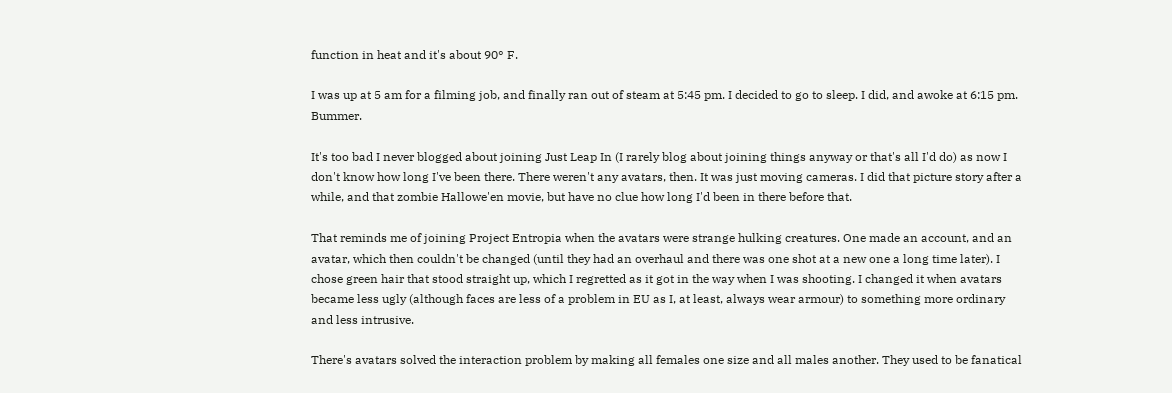function in heat and it's about 90° F.

I was up at 5 am for a filming job, and finally ran out of steam at 5:45 pm. I decided to go to sleep. I did, and awoke at 6:15 pm. Bummer.

It's too bad I never blogged about joining Just Leap In (I rarely blog about joining things anyway or that's all I'd do) as now I don't know how long I've been there. There weren't any avatars, then. It was just moving cameras. I did that picture story after a while, and that zombie Hallowe'en movie, but have no clue how long I'd been in there before that.

That reminds me of joining Project Entropia when the avatars were strange hulking creatures. One made an account, and an avatar, which then couldn't be changed (until they had an overhaul and there was one shot at a new one a long time later). I chose green hair that stood straight up, which I regretted as it got in the way when I was shooting. I changed it when avatars became less ugly (although faces are less of a problem in EU as I, at least, always wear armour) to something more ordinary and less intrusive.

There's avatars solved the interaction problem by making all females one size and all males another. They used to be fanatical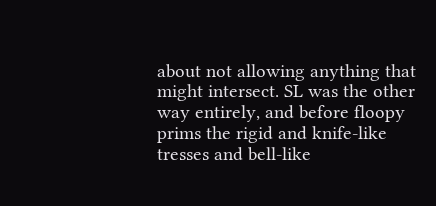about not allowing anything that might intersect. SL was the other way entirely, and before floopy prims the rigid and knife-like tresses and bell-like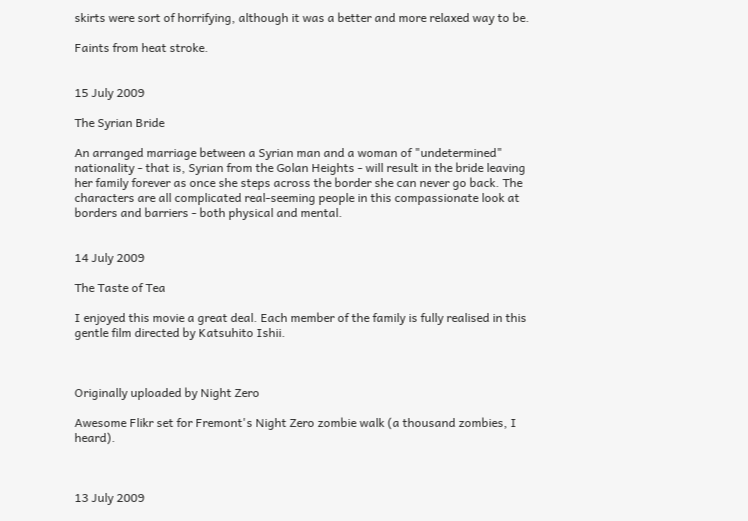skirts were sort of horrifying, although it was a better and more relaxed way to be.

Faints from heat stroke.


15 July 2009

The Syrian Bride

An arranged marriage between a Syrian man and a woman of "undetermined" nationality - that is, Syrian from the Golan Heights - will result in the bride leaving her family forever as once she steps across the border she can never go back. The characters are all complicated real-seeming people in this compassionate look at borders and barriers - both physical and mental.


14 July 2009

The Taste of Tea

I enjoyed this movie a great deal. Each member of the family is fully realised in this gentle film directed by Katsuhito Ishii.



Originally uploaded by Night Zero

Awesome Flikr set for Fremont's Night Zero zombie walk (a thousand zombies, I heard).



13 July 2009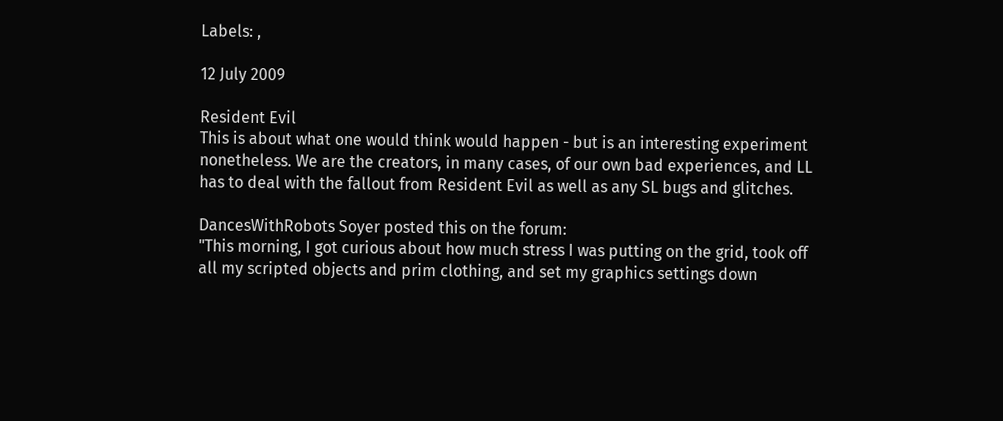Labels: ,

12 July 2009

Resident Evil
This is about what one would think would happen - but is an interesting experiment nonetheless. We are the creators, in many cases, of our own bad experiences, and LL has to deal with the fallout from Resident Evil as well as any SL bugs and glitches.

DancesWithRobots Soyer posted this on the forum:
"This morning, I got curious about how much stress I was putting on the grid, took off all my scripted objects and prim clothing, and set my graphics settings down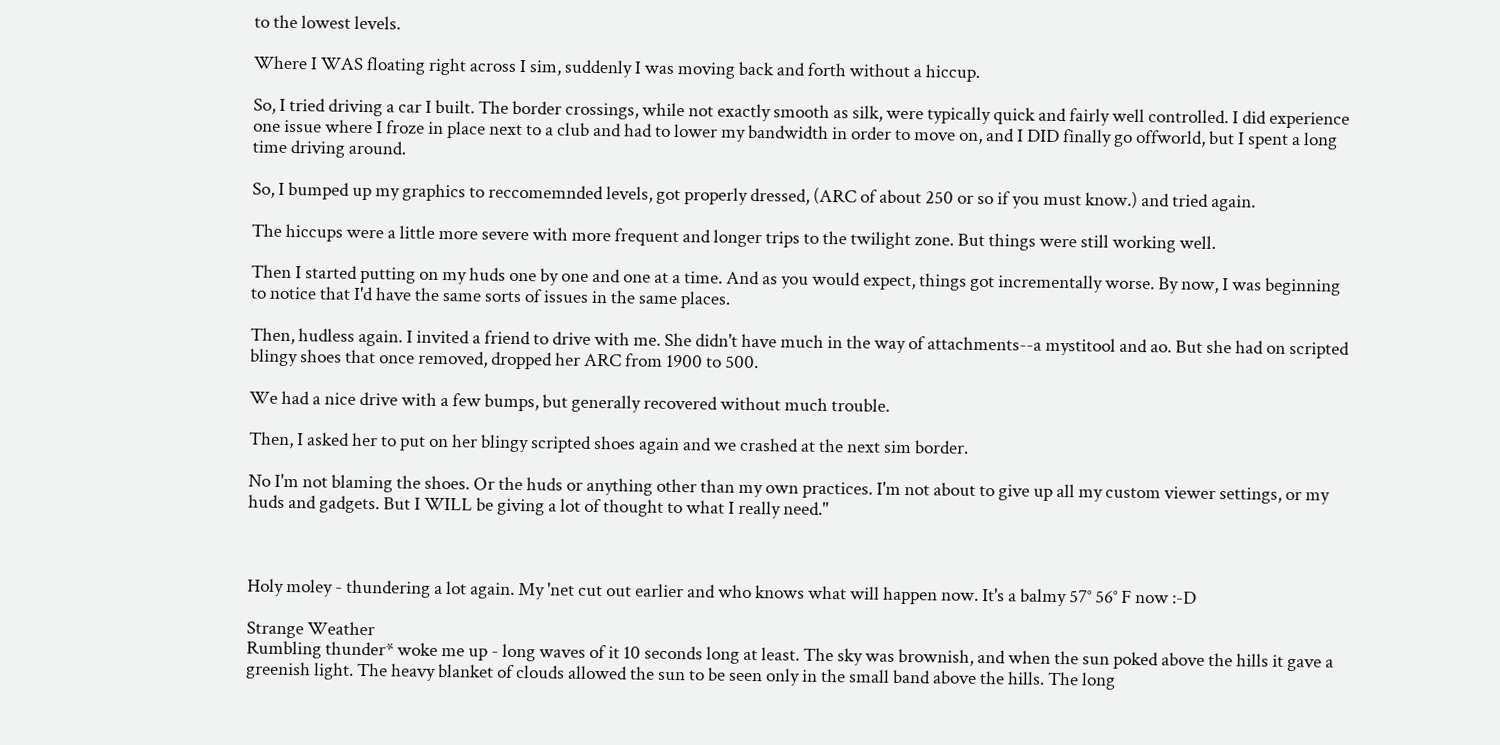to the lowest levels.

Where I WAS floating right across I sim, suddenly I was moving back and forth without a hiccup.

So, I tried driving a car I built. The border crossings, while not exactly smooth as silk, were typically quick and fairly well controlled. I did experience one issue where I froze in place next to a club and had to lower my bandwidth in order to move on, and I DID finally go offworld, but I spent a long time driving around.

So, I bumped up my graphics to reccomemnded levels, got properly dressed, (ARC of about 250 or so if you must know.) and tried again.

The hiccups were a little more severe with more frequent and longer trips to the twilight zone. But things were still working well.

Then I started putting on my huds one by one and one at a time. And as you would expect, things got incrementally worse. By now, I was beginning to notice that I'd have the same sorts of issues in the same places.

Then, hudless again. I invited a friend to drive with me. She didn't have much in the way of attachments--a mystitool and ao. But she had on scripted blingy shoes that once removed, dropped her ARC from 1900 to 500.

We had a nice drive with a few bumps, but generally recovered without much trouble.

Then, I asked her to put on her blingy scripted shoes again and we crashed at the next sim border.

No I'm not blaming the shoes. Or the huds or anything other than my own practices. I'm not about to give up all my custom viewer settings, or my huds and gadgets. But I WILL be giving a lot of thought to what I really need."



Holy moley - thundering a lot again. My 'net cut out earlier and who knows what will happen now. It's a balmy 57° 56° F now :-D

Strange Weather
Rumbling thunder* woke me up - long waves of it 10 seconds long at least. The sky was brownish, and when the sun poked above the hills it gave a greenish light. The heavy blanket of clouds allowed the sun to be seen only in the small band above the hills. The long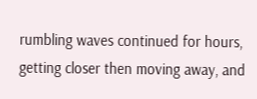rumbling waves continued for hours, getting closer then moving away, and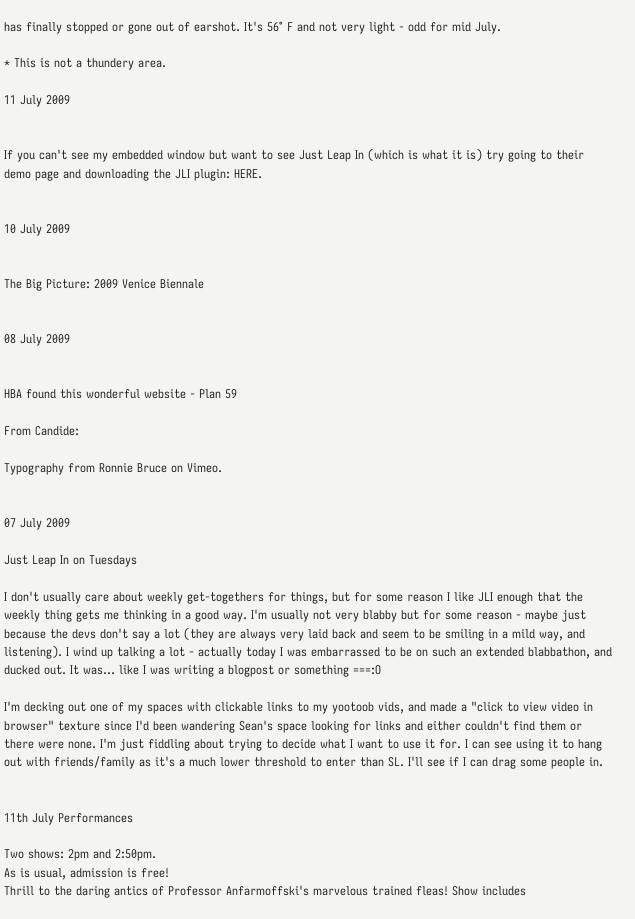has finally stopped or gone out of earshot. It's 56° F and not very light - odd for mid July.

* This is not a thundery area.

11 July 2009


If you can't see my embedded window but want to see Just Leap In (which is what it is) try going to their demo page and downloading the JLI plugin: HERE.


10 July 2009


The Big Picture: 2009 Venice Biennale


08 July 2009


HBA found this wonderful website - Plan 59

From Candide:

Typography from Ronnie Bruce on Vimeo.


07 July 2009

Just Leap In on Tuesdays

I don't usually care about weekly get-togethers for things, but for some reason I like JLI enough that the weekly thing gets me thinking in a good way. I'm usually not very blabby but for some reason - maybe just because the devs don't say a lot (they are always very laid back and seem to be smiling in a mild way, and listening). I wind up talking a lot - actually today I was embarrassed to be on such an extended blabbathon, and ducked out. It was... like I was writing a blogpost or something ===:O

I'm decking out one of my spaces with clickable links to my yootoob vids, and made a "click to view video in browser" texture since I'd been wandering Sean's space looking for links and either couldn't find them or there were none. I'm just fiddling about trying to decide what I want to use it for. I can see using it to hang out with friends/family as it's a much lower threshold to enter than SL. I'll see if I can drag some people in.


11th July Performances

Two shows: 2pm and 2:50pm.
As is usual, admission is free!
Thrill to the daring antics of Professor Anfarmoffski's marvelous trained fleas! Show includes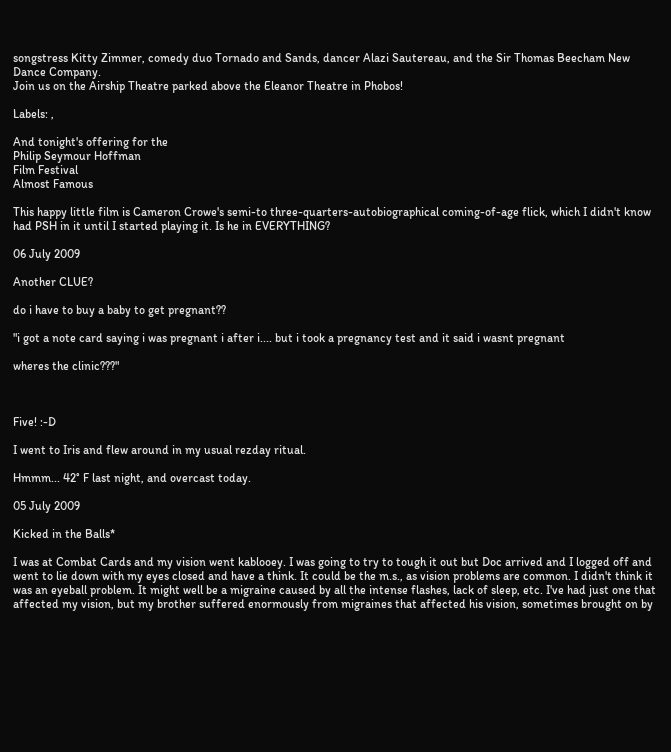songstress Kitty Zimmer, comedy duo Tornado and Sands, dancer Alazi Sautereau, and the Sir Thomas Beecham New Dance Company.
Join us on the Airship Theatre parked above the Eleanor Theatre in Phobos!

Labels: ,

And tonight's offering for the
Philip Seymour Hoffman
Film Festival
Almost Famous

This happy little film is Cameron Crowe's semi-to three-quarters-autobiographical coming-of-age flick, which I didn't know had PSH in it until I started playing it. Is he in EVERYTHING?

06 July 2009

Another CLUE?

do i have to buy a baby to get pregnant??

"i got a note card saying i was pregnant i after i.... but i took a pregnancy test and it said i wasnt pregnant

wheres the clinic???"



Five! :-D

I went to Iris and flew around in my usual rezday ritual.

Hmmm... 42° F last night, and overcast today.

05 July 2009

Kicked in the Balls*

I was at Combat Cards and my vision went kablooey. I was going to try to tough it out but Doc arrived and I logged off and went to lie down with my eyes closed and have a think. It could be the m.s., as vision problems are common. I didn't think it was an eyeball problem. It might well be a migraine caused by all the intense flashes, lack of sleep, etc. I've had just one that affected my vision, but my brother suffered enormously from migraines that affected his vision, sometimes brought on by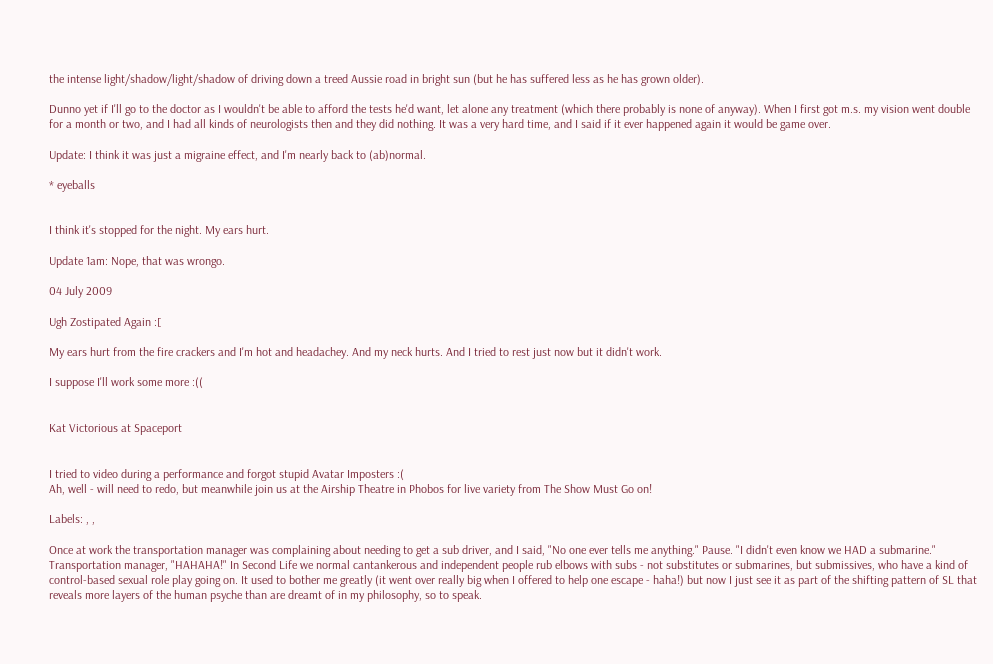the intense light/shadow/light/shadow of driving down a treed Aussie road in bright sun (but he has suffered less as he has grown older).

Dunno yet if I'll go to the doctor as I wouldn't be able to afford the tests he'd want, let alone any treatment (which there probably is none of anyway). When I first got m.s. my vision went double for a month or two, and I had all kinds of neurologists then and they did nothing. It was a very hard time, and I said if it ever happened again it would be game over.

Update: I think it was just a migraine effect, and I'm nearly back to (ab)normal.

* eyeballs


I think it's stopped for the night. My ears hurt.

Update 1am: Nope, that was wrongo.

04 July 2009

Ugh Zostipated Again :[

My ears hurt from the fire crackers and I'm hot and headachey. And my neck hurts. And I tried to rest just now but it didn't work.

I suppose I'll work some more :((


Kat Victorious at Spaceport


I tried to video during a performance and forgot stupid Avatar Imposters :(
Ah, well - will need to redo, but meanwhile join us at the Airship Theatre in Phobos for live variety from The Show Must Go on!

Labels: , ,

Once at work the transportation manager was complaining about needing to get a sub driver, and I said, "No one ever tells me anything." Pause. "I didn't even know we HAD a submarine." Transportation manager, "HAHAHA!" In Second Life we normal cantankerous and independent people rub elbows with subs - not substitutes or submarines, but submissives, who have a kind of control-based sexual role play going on. It used to bother me greatly (it went over really big when I offered to help one escape - haha!) but now I just see it as part of the shifting pattern of SL that reveals more layers of the human psyche than are dreamt of in my philosophy, so to speak.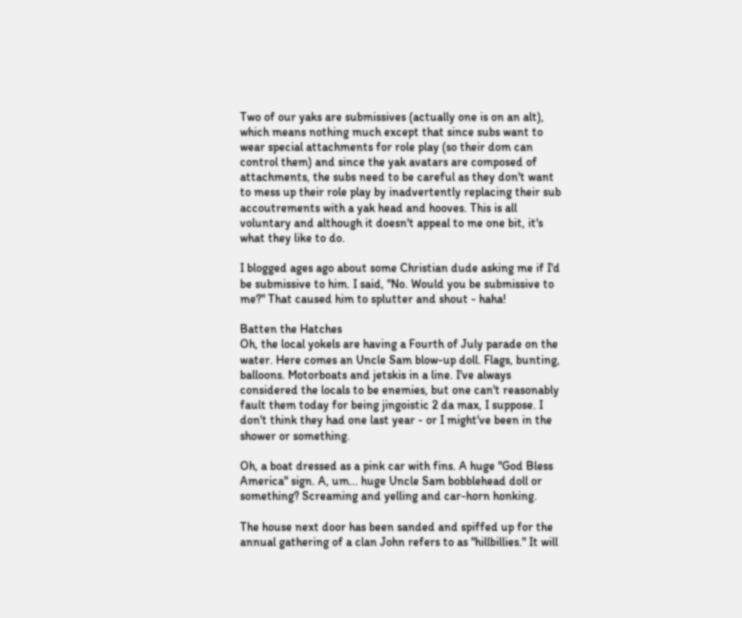Two of our yaks are submissives (actually one is on an alt), which means nothing much except that since subs want to wear special attachments for role play (so their dom can control them) and since the yak avatars are composed of attachments, the subs need to be careful as they don't want to mess up their role play by inadvertently replacing their sub accoutrements with a yak head and hooves. This is all voluntary and although it doesn't appeal to me one bit, it's what they like to do.

I blogged ages ago about some Christian dude asking me if I'd be submissive to him. I said, "No. Would you be submissive to me?" That caused him to splutter and shout - haha!

Batten the Hatches
Oh, the local yokels are having a Fourth of July parade on the water. Here comes an Uncle Sam blow-up doll. Flags, bunting, balloons. Motorboats and jetskis in a line. I've always considered the locals to be enemies, but one can't reasonably fault them today for being jingoistic 2 da max, I suppose. I don't think they had one last year - or I might've been in the shower or something.

Oh, a boat dressed as a pink car with fins. A huge "God Bless America" sign. A, um... huge Uncle Sam bobblehead doll or something? Screaming and yelling and car-horn honking.

The house next door has been sanded and spiffed up for the annual gathering of a clan John refers to as "hillbillies." It will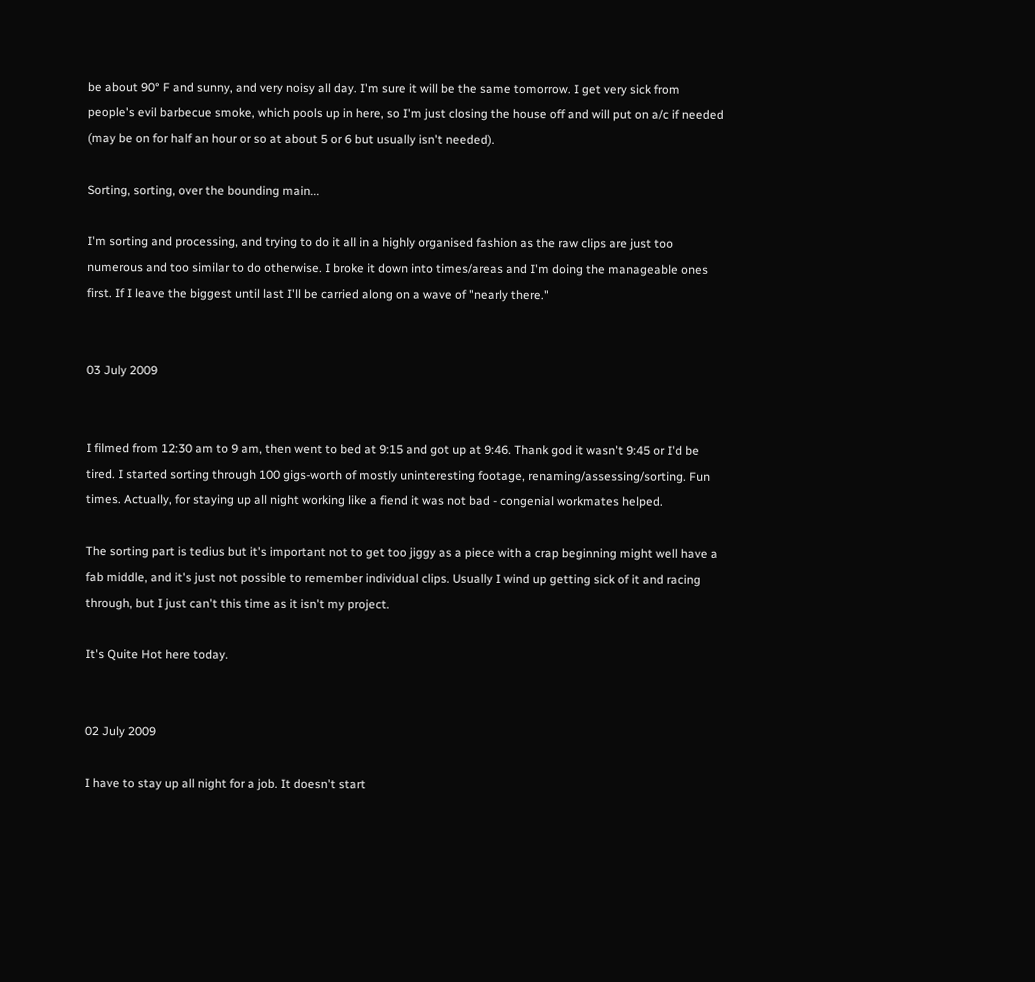be about 90° F and sunny, and very noisy all day. I'm sure it will be the same tomorrow. I get very sick from people's evil barbecue smoke, which pools up in here, so I'm just closing the house off and will put on a/c if needed (may be on for half an hour or so at about 5 or 6 but usually isn't needed).

Sorting, sorting, over the bounding main...

I'm sorting and processing, and trying to do it all in a highly organised fashion as the raw clips are just too numerous and too similar to do otherwise. I broke it down into times/areas and I'm doing the manageable ones first. If I leave the biggest until last I'll be carried along on a wave of "nearly there."


03 July 2009


I filmed from 12:30 am to 9 am, then went to bed at 9:15 and got up at 9:46. Thank god it wasn't 9:45 or I'd be tired. I started sorting through 100 gigs-worth of mostly uninteresting footage, renaming/assessing/sorting. Fun times. Actually, for staying up all night working like a fiend it was not bad - congenial workmates helped.

The sorting part is tedius but it's important not to get too jiggy as a piece with a crap beginning might well have a fab middle, and it's just not possible to remember individual clips. Usually I wind up getting sick of it and racing through, but I just can't this time as it isn't my project.

It's Quite Hot here today.


02 July 2009

I have to stay up all night for a job. It doesn't start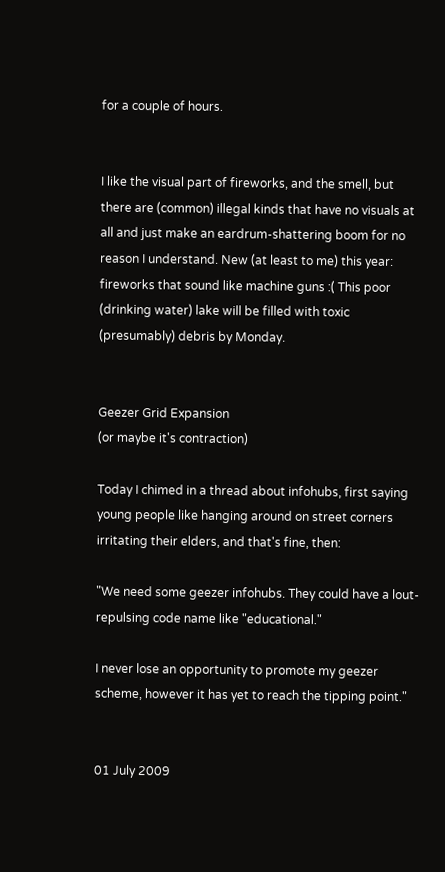for a couple of hours.


I like the visual part of fireworks, and the smell, but there are (common) illegal kinds that have no visuals at all and just make an eardrum-shattering boom for no reason I understand. New (at least to me) this year: fireworks that sound like machine guns :( This poor (drinking water) lake will be filled with toxic (presumably) debris by Monday.


Geezer Grid Expansion
(or maybe it's contraction)

Today I chimed in a thread about infohubs, first saying young people like hanging around on street corners irritating their elders, and that's fine, then:

"We need some geezer infohubs. They could have a lout-repulsing code name like "educational."

I never lose an opportunity to promote my geezer scheme, however it has yet to reach the tipping point."


01 July 2009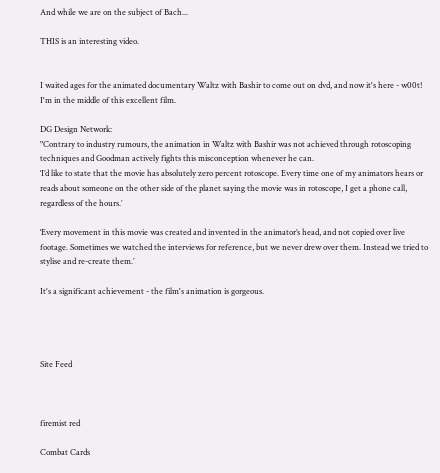And while we are on the subject of Bach...

THIS is an interesting video.


I waited ages for the animated documentary Waltz with Bashir to come out on dvd, and now it's here - w00t! I'm in the middle of this excellent film.

DG Design Network:
"Contrary to industry rumours, the animation in Waltz with Bashir was not achieved through rotoscoping techniques and Goodman actively fights this misconception whenever he can.
‘I’d like to state that the movie has absolutely zero percent rotoscope. Every time one of my animators hears or reads about someone on the other side of the planet saying the movie was in rotoscope, I get a phone call, regardless of the hours.’

‘Every movement in this movie was created and invented in the animator’s head, and not copied over live footage. Sometimes we watched the interviews for reference, but we never drew over them. Instead we tried to stylise and re-create them.’

It's a significant achievement - the film's animation is gorgeous.




Site Feed



firemist red

Combat Cards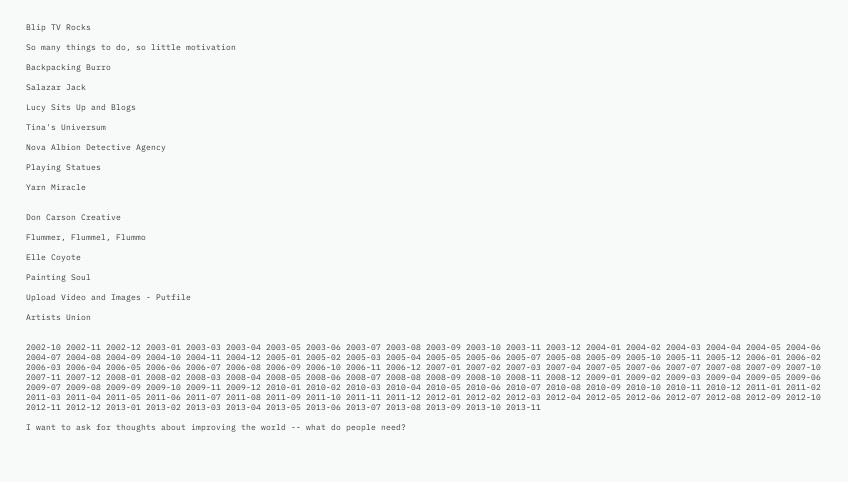Blip TV Rocks

So many things to do, so little motivation

Backpacking Burro

Salazar Jack

Lucy Sits Up and Blogs

Tina's Universum

Nova Albion Detective Agency

Playing Statues

Yarn Miracle


Don Carson Creative

Flummer, Flummel, Flummo

Elle Coyote

Painting Soul

Upload Video and Images - Putfile

Artists Union


2002-10 2002-11 2002-12 2003-01 2003-03 2003-04 2003-05 2003-06 2003-07 2003-08 2003-09 2003-10 2003-11 2003-12 2004-01 2004-02 2004-03 2004-04 2004-05 2004-06 2004-07 2004-08 2004-09 2004-10 2004-11 2004-12 2005-01 2005-02 2005-03 2005-04 2005-05 2005-06 2005-07 2005-08 2005-09 2005-10 2005-11 2005-12 2006-01 2006-02 2006-03 2006-04 2006-05 2006-06 2006-07 2006-08 2006-09 2006-10 2006-11 2006-12 2007-01 2007-02 2007-03 2007-04 2007-05 2007-06 2007-07 2007-08 2007-09 2007-10 2007-11 2007-12 2008-01 2008-02 2008-03 2008-04 2008-05 2008-06 2008-07 2008-08 2008-09 2008-10 2008-11 2008-12 2009-01 2009-02 2009-03 2009-04 2009-05 2009-06 2009-07 2009-08 2009-09 2009-10 2009-11 2009-12 2010-01 2010-02 2010-03 2010-04 2010-05 2010-06 2010-07 2010-08 2010-09 2010-10 2010-11 2010-12 2011-01 2011-02 2011-03 2011-04 2011-05 2011-06 2011-07 2011-08 2011-09 2011-10 2011-11 2011-12 2012-01 2012-02 2012-03 2012-04 2012-05 2012-06 2012-07 2012-08 2012-09 2012-10 2012-11 2012-12 2013-01 2013-02 2013-03 2013-04 2013-05 2013-06 2013-07 2013-08 2013-09 2013-10 2013-11

I want to ask for thoughts about improving the world -- what do people need?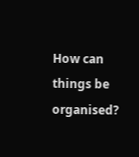How can things be organised?